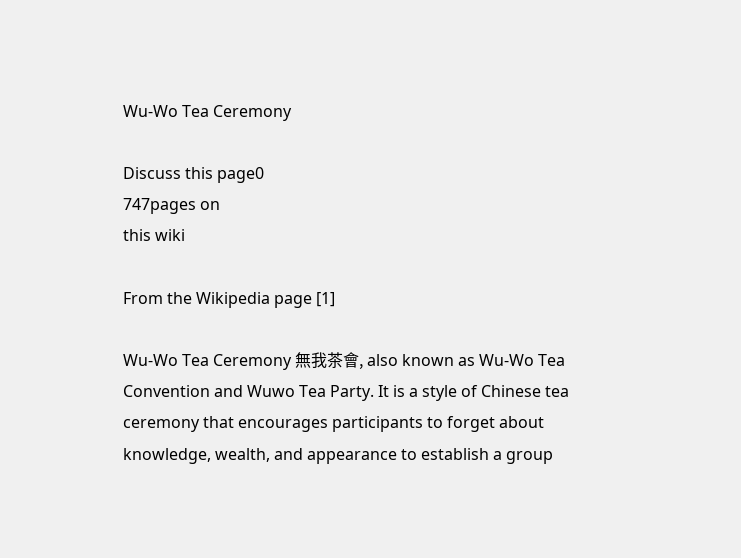Wu-Wo Tea Ceremony

Discuss this page0
747pages on
this wiki

From the Wikipedia page [1]

Wu-Wo Tea Ceremony 無我茶會, also known as Wu-Wo Tea Convention and Wuwo Tea Party. It is a style of Chinese tea ceremony that encourages participants to forget about knowledge, wealth, and appearance to establish a group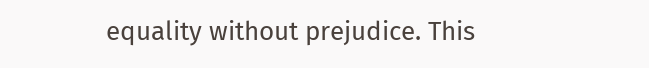equality without prejudice. This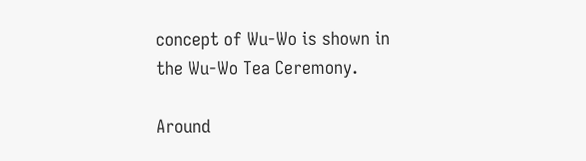concept of Wu-Wo is shown in the Wu-Wo Tea Ceremony.

Around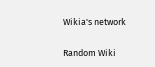Wikia's network

Random Wiki